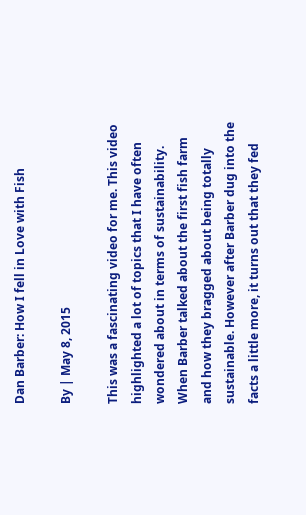Dan Barber: How I fell in Love with Fish

By | May 8, 2015

This was a fascinating video for me. This video highlighted a lot of topics that I have often wondered about in terms of sustainability. When Barber talked about the first fish farm and how they bragged about being totally sustainable. However after Barber dug into the facts a little more, it turns out that they fed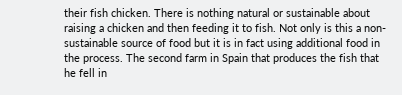their fish chicken. There is nothing natural or sustainable about raising a chicken and then feeding it to fish. Not only is this a non-sustainable source of food but it is in fact using additional food in the process. The second farm in Spain that produces the fish that he fell in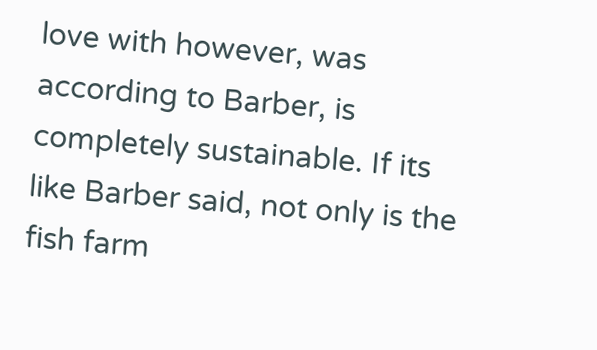love with however, was according to Barber, is completely sustainable. If its like Barber said, not only is the fish farm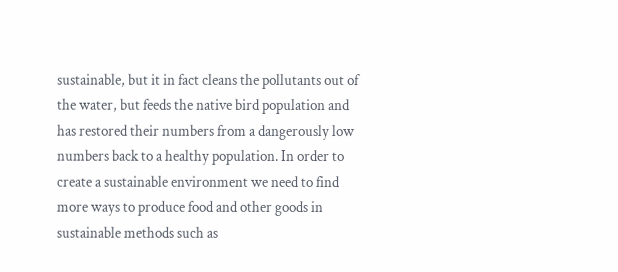sustainable, but it in fact cleans the pollutants out of the water, but feeds the native bird population and has restored their numbers from a dangerously low numbers back to a healthy population. In order to create a sustainable environment we need to find more ways to produce food and other goods in sustainable methods such as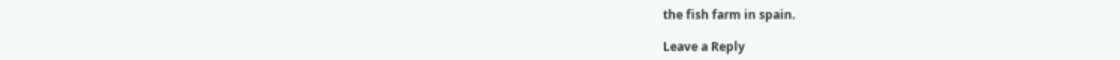the fish farm in spain.

Leave a Reply